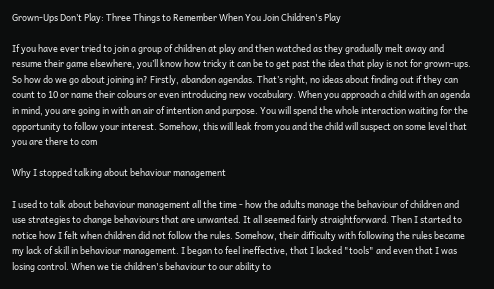Grown-Ups Don’t Play: Three Things to Remember When You Join Children's Play

If you have ever tried to join a group of children at play and then watched as they gradually melt away and resume their game elsewhere, you’ll know how tricky it can be to get past the idea that play is not for grown-ups. So how do we go about joining in? Firstly, abandon agendas. That’s right, no ideas about finding out if they can count to 10 or name their colours or even introducing new vocabulary. When you approach a child with an agenda in mind, you are going in with an air of intention and purpose. You will spend the whole interaction waiting for the opportunity to follow your interest. Somehow, this will leak from you and the child will suspect on some level that you are there to com

Why I stopped talking about behaviour management

I used to talk about behaviour management all the time - how the adults manage the behaviour of children and use strategies to change behaviours that are unwanted. It all seemed fairly straightforward. Then I started to notice how I felt when children did not follow the rules. Somehow, their difficulty with following the rules became my lack of skill in behaviour management. I began to feel ineffective, that I lacked "tools" and even that I was losing control. When we tie children's behaviour to our ability to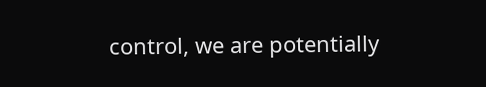control, we are potentially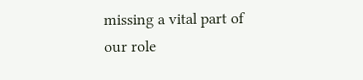missing a vital part of our role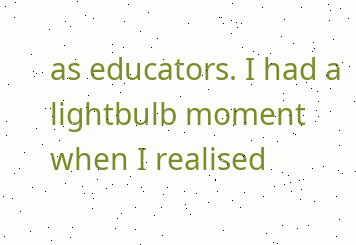as educators. I had a lightbulb moment when I realised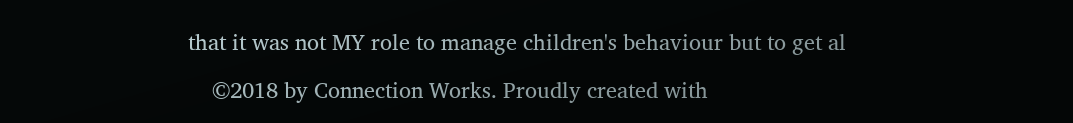that it was not MY role to manage children's behaviour but to get al

    ©2018 by Connection Works. Proudly created with